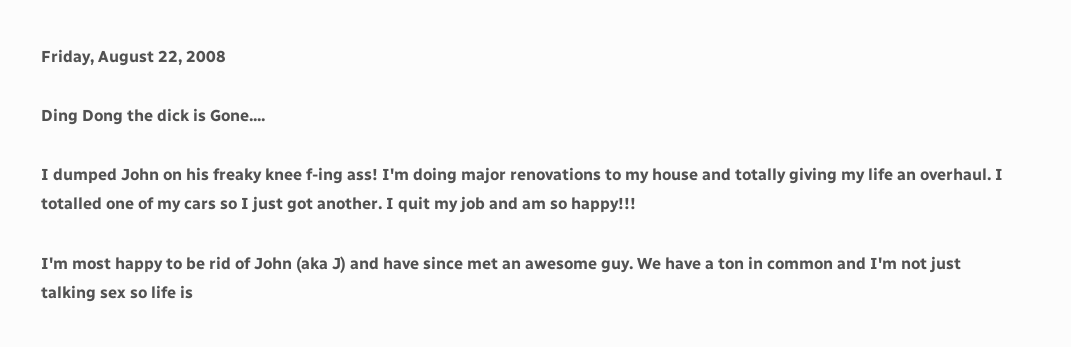Friday, August 22, 2008

Ding Dong the dick is Gone....

I dumped John on his freaky knee f-ing ass! I'm doing major renovations to my house and totally giving my life an overhaul. I totalled one of my cars so I just got another. I quit my job and am so happy!!!

I'm most happy to be rid of John (aka J) and have since met an awesome guy. We have a ton in common and I'm not just talking sex so life is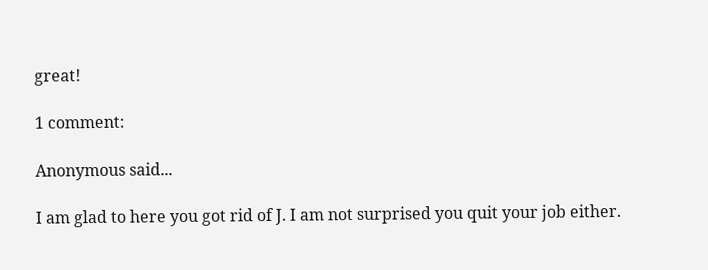great!

1 comment:

Anonymous said...

I am glad to here you got rid of J. I am not surprised you quit your job either.